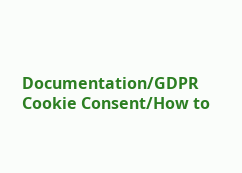Documentation/GDPR Cookie Consent/How to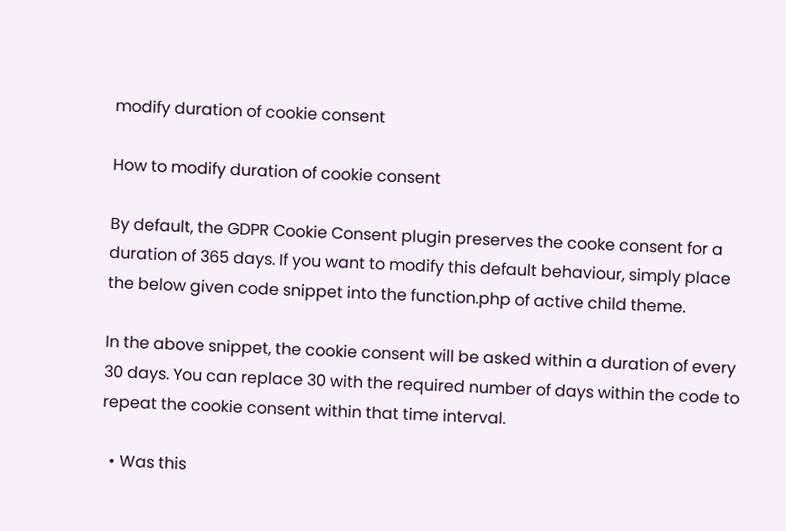modify duration of cookie consent

How to modify duration of cookie consent

By default, the GDPR Cookie Consent plugin preserves the cooke consent for a duration of 365 days. If you want to modify this default behaviour, simply place the below given code snippet into the function.php of active child theme.

In the above snippet, the cookie consent will be asked within a duration of every 30 days. You can replace 30 with the required number of days within the code to repeat the cookie consent within that time interval.

  • Was this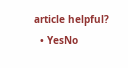article helpful?
  • YesNo